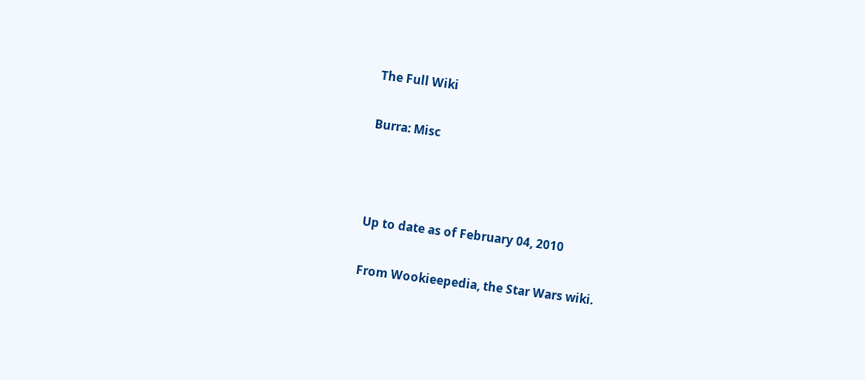The Full Wiki

Burra: Misc



Up to date as of February 04, 2010

From Wookieepedia, the Star Wars wiki.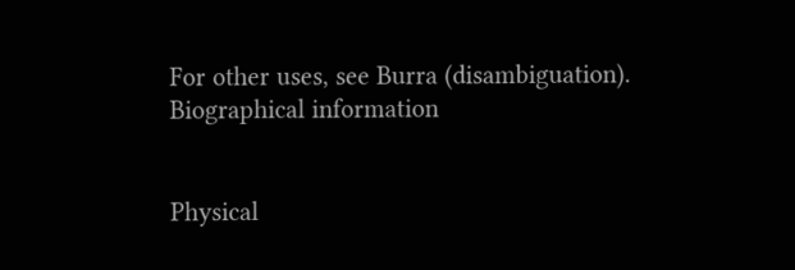For other uses, see Burra (disambiguation).
Biographical information


Physical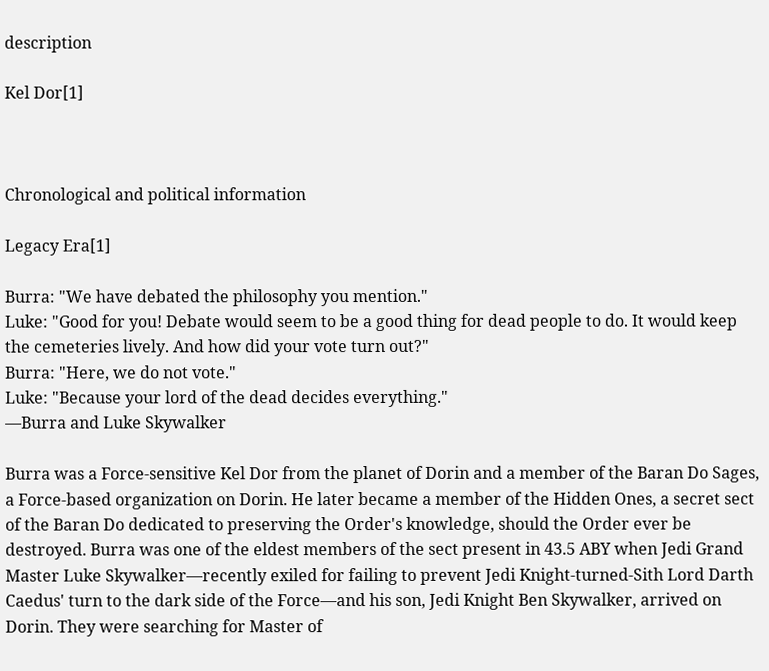description

Kel Dor[1]



Chronological and political information

Legacy Era[1]

Burra: "We have debated the philosophy you mention."
Luke: "Good for you! Debate would seem to be a good thing for dead people to do. It would keep the cemeteries lively. And how did your vote turn out?"
Burra: "Here, we do not vote."
Luke: "Because your lord of the dead decides everything."
―Burra and Luke Skywalker

Burra was a Force-sensitive Kel Dor from the planet of Dorin and a member of the Baran Do Sages, a Force-based organization on Dorin. He later became a member of the Hidden Ones, a secret sect of the Baran Do dedicated to preserving the Order's knowledge, should the Order ever be destroyed. Burra was one of the eldest members of the sect present in 43.5 ABY when Jedi Grand Master Luke Skywalker—recently exiled for failing to prevent Jedi Knight-turned-Sith Lord Darth Caedus' turn to the dark side of the Force—and his son, Jedi Knight Ben Skywalker, arrived on Dorin. They were searching for Master of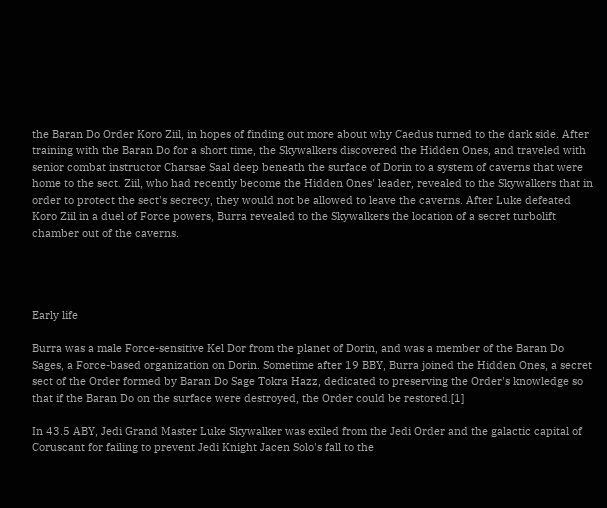the Baran Do Order Koro Ziil, in hopes of finding out more about why Caedus turned to the dark side. After training with the Baran Do for a short time, the Skywalkers discovered the Hidden Ones, and traveled with senior combat instructor Charsae Saal deep beneath the surface of Dorin to a system of caverns that were home to the sect. Ziil, who had recently become the Hidden Ones' leader, revealed to the Skywalkers that in order to protect the sect's secrecy, they would not be allowed to leave the caverns. After Luke defeated Koro Ziil in a duel of Force powers, Burra revealed to the Skywalkers the location of a secret turbolift chamber out of the caverns.




Early life

Burra was a male Force-sensitive Kel Dor from the planet of Dorin, and was a member of the Baran Do Sages, a Force-based organization on Dorin. Sometime after 19 BBY, Burra joined the Hidden Ones, a secret sect of the Order formed by Baran Do Sage Tokra Hazz, dedicated to preserving the Order's knowledge so that if the Baran Do on the surface were destroyed, the Order could be restored.[1]

In 43.5 ABY, Jedi Grand Master Luke Skywalker was exiled from the Jedi Order and the galactic capital of Coruscant for failing to prevent Jedi Knight Jacen Solo's fall to the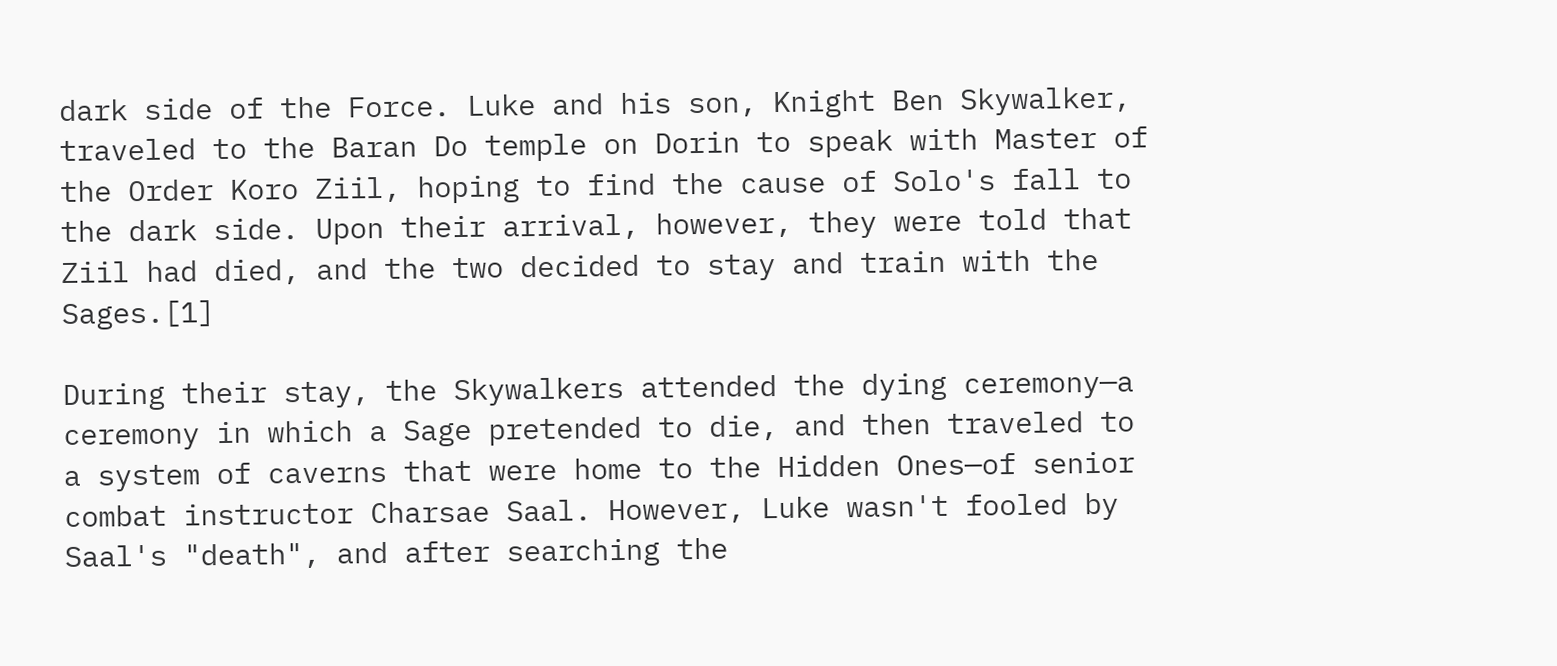dark side of the Force. Luke and his son, Knight Ben Skywalker, traveled to the Baran Do temple on Dorin to speak with Master of the Order Koro Ziil, hoping to find the cause of Solo's fall to the dark side. Upon their arrival, however, they were told that Ziil had died, and the two decided to stay and train with the Sages.[1]

During their stay, the Skywalkers attended the dying ceremony—a ceremony in which a Sage pretended to die, and then traveled to a system of caverns that were home to the Hidden Ones—of senior combat instructor Charsae Saal. However, Luke wasn't fooled by Saal's "death", and after searching the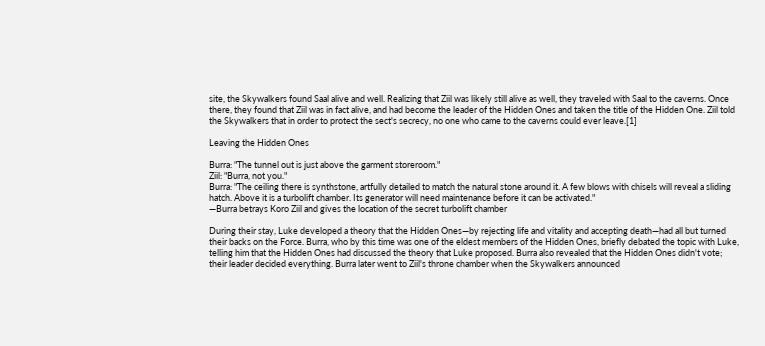site, the Skywalkers found Saal alive and well. Realizing that Ziil was likely still alive as well, they traveled with Saal to the caverns. Once there, they found that Ziil was in fact alive, and had become the leader of the Hidden Ones and taken the title of the Hidden One. Ziil told the Skywalkers that in order to protect the sect's secrecy, no one who came to the caverns could ever leave.[1]

Leaving the Hidden Ones

Burra: "The tunnel out is just above the garment storeroom."
Ziil: "Burra, not you."
Burra: "The ceiling there is synthstone, artfully detailed to match the natural stone around it. A few blows with chisels will reveal a sliding hatch. Above it is a turbolift chamber. Its generator will need maintenance before it can be activated."
—Burra betrays Koro Ziil and gives the location of the secret turbolift chamber

During their stay, Luke developed a theory that the Hidden Ones—by rejecting life and vitality and accepting death—had all but turned their backs on the Force. Burra, who by this time was one of the eldest members of the Hidden Ones, briefly debated the topic with Luke, telling him that the Hidden Ones had discussed the theory that Luke proposed. Burra also revealed that the Hidden Ones didn't vote; their leader decided everything. Burra later went to Ziil's throne chamber when the Skywalkers announced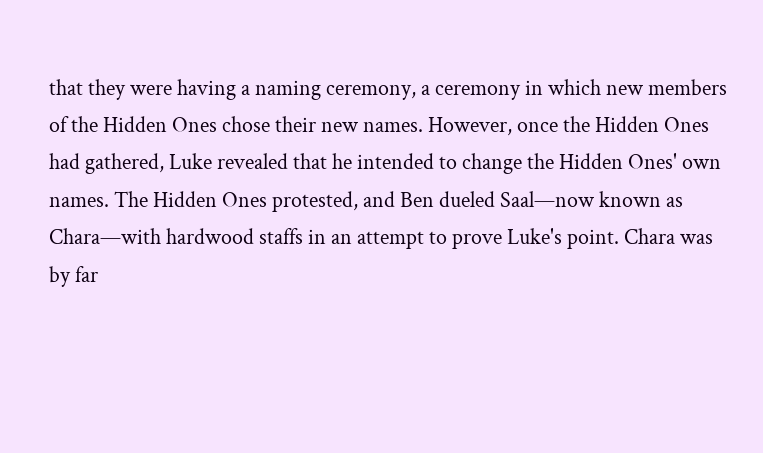that they were having a naming ceremony, a ceremony in which new members of the Hidden Ones chose their new names. However, once the Hidden Ones had gathered, Luke revealed that he intended to change the Hidden Ones' own names. The Hidden Ones protested, and Ben dueled Saal—now known as Chara—with hardwood staffs in an attempt to prove Luke's point. Chara was by far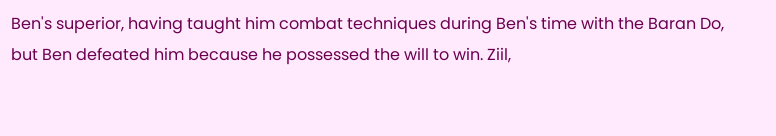Ben's superior, having taught him combat techniques during Ben's time with the Baran Do, but Ben defeated him because he possessed the will to win. Ziil,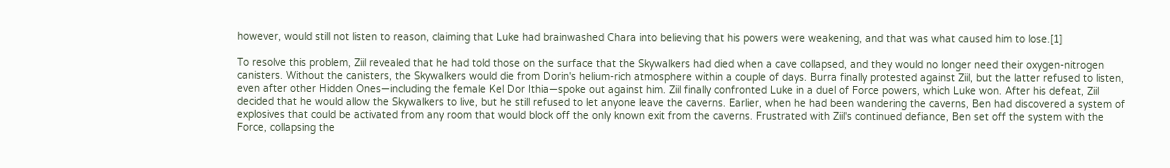however, would still not listen to reason, claiming that Luke had brainwashed Chara into believing that his powers were weakening, and that was what caused him to lose.[1]

To resolve this problem, Ziil revealed that he had told those on the surface that the Skywalkers had died when a cave collapsed, and they would no longer need their oxygen-nitrogen canisters. Without the canisters, the Skywalkers would die from Dorin's helium-rich atmosphere within a couple of days. Burra finally protested against Ziil, but the latter refused to listen, even after other Hidden Ones—including the female Kel Dor Ithia—spoke out against him. Ziil finally confronted Luke in a duel of Force powers, which Luke won. After his defeat, Ziil decided that he would allow the Skywalkers to live, but he still refused to let anyone leave the caverns. Earlier, when he had been wandering the caverns, Ben had discovered a system of explosives that could be activated from any room that would block off the only known exit from the caverns. Frustrated with Ziil's continued defiance, Ben set off the system with the Force, collapsing the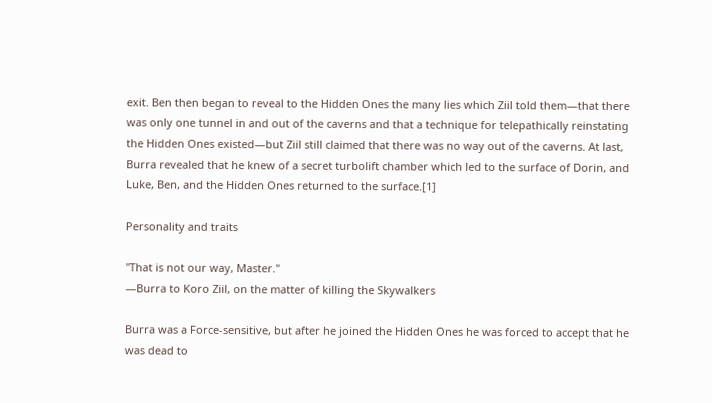exit. Ben then began to reveal to the Hidden Ones the many lies which Ziil told them—that there was only one tunnel in and out of the caverns and that a technique for telepathically reinstating the Hidden Ones existed—but Ziil still claimed that there was no way out of the caverns. At last, Burra revealed that he knew of a secret turbolift chamber which led to the surface of Dorin, and Luke, Ben, and the Hidden Ones returned to the surface.[1]

Personality and traits

"That is not our way, Master."
―Burra to Koro Ziil, on the matter of killing the Skywalkers

Burra was a Force-sensitive, but after he joined the Hidden Ones he was forced to accept that he was dead to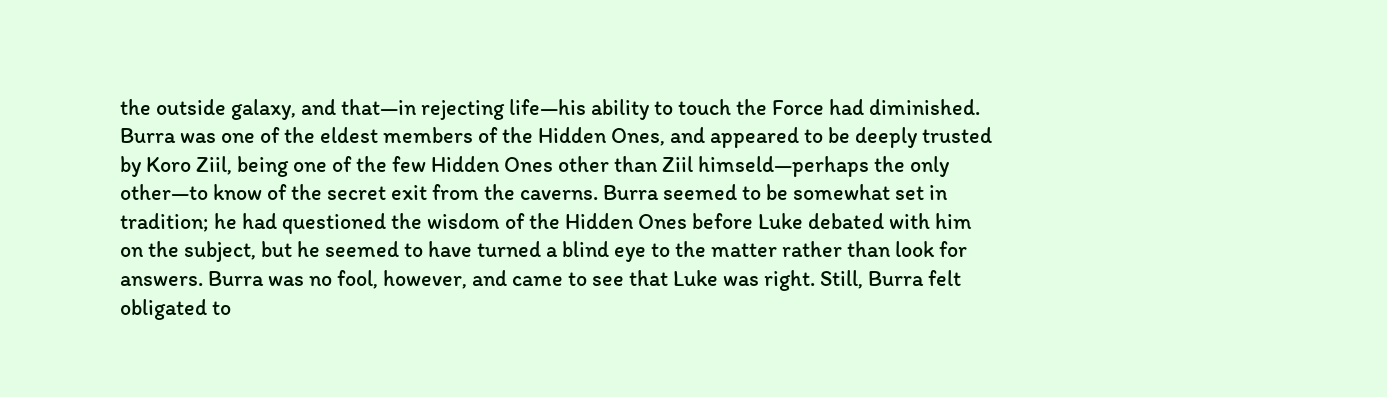the outside galaxy, and that—in rejecting life—his ability to touch the Force had diminished. Burra was one of the eldest members of the Hidden Ones, and appeared to be deeply trusted by Koro Ziil, being one of the few Hidden Ones other than Ziil himseld—perhaps the only other—to know of the secret exit from the caverns. Burra seemed to be somewhat set in tradition; he had questioned the wisdom of the Hidden Ones before Luke debated with him on the subject, but he seemed to have turned a blind eye to the matter rather than look for answers. Burra was no fool, however, and came to see that Luke was right. Still, Burra felt obligated to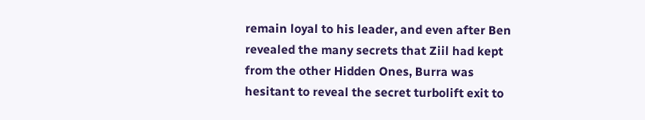remain loyal to his leader, and even after Ben revealed the many secrets that Ziil had kept from the other Hidden Ones, Burra was hesitant to reveal the secret turbolift exit to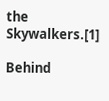the Skywalkers.[1]

Behind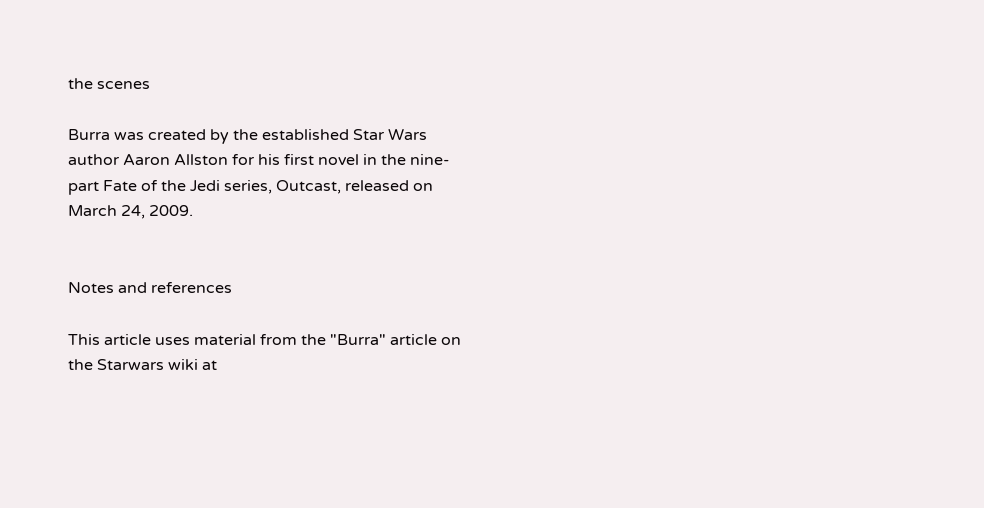the scenes

Burra was created by the established Star Wars author Aaron Allston for his first novel in the nine-part Fate of the Jedi series, Outcast, released on March 24, 2009.


Notes and references

This article uses material from the "Burra" article on the Starwars wiki at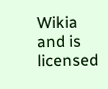Wikia and is licensed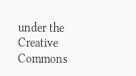under the Creative Commons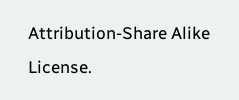Attribution-Share Alike License.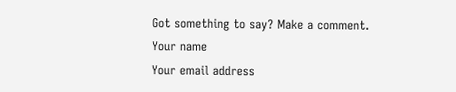Got something to say? Make a comment.
Your name
Your email address